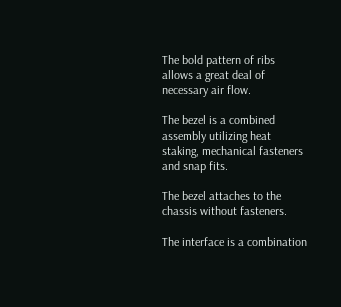The bold pattern of ribs allows a great deal of necessary air flow.

The bezel is a combined assembly utilizing heat staking, mechanical fasteners and snap fits.

The bezel attaches to the chassis without fasteners.

The interface is a combination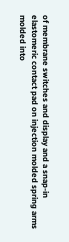of membrane switches and display and a snap-in elastomeric contact pad on injection molded spring arms molded into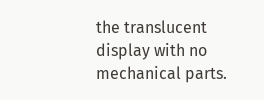the translucent display with no mechanical parts.